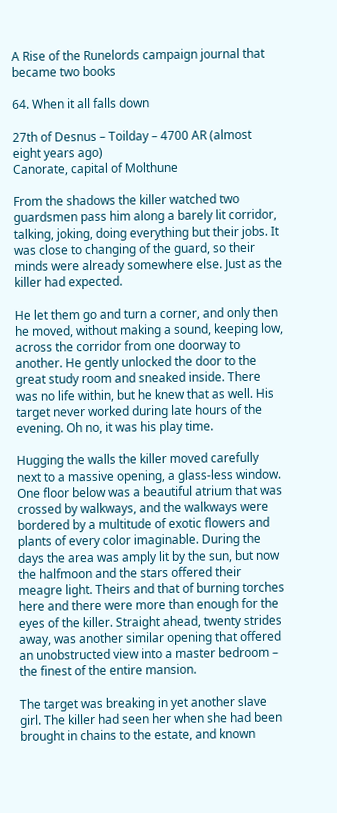A Rise of the Runelords campaign journal that became two books

64. When it all falls down

27th of Desnus – Toilday – 4700 AR (almost eight years ago)
Canorate, capital of Molthune

From the shadows the killer watched two guardsmen pass him along a barely lit corridor, talking, joking, doing everything but their jobs. It was close to changing of the guard, so their minds were already somewhere else. Just as the killer had expected.

He let them go and turn a corner, and only then he moved, without making a sound, keeping low, across the corridor from one doorway to another. He gently unlocked the door to the great study room and sneaked inside. There was no life within, but he knew that as well. His target never worked during late hours of the evening. Oh no, it was his play time.

Hugging the walls the killer moved carefully next to a massive opening, a glass-less window. One floor below was a beautiful atrium that was crossed by walkways, and the walkways were bordered by a multitude of exotic flowers and plants of every color imaginable. During the days the area was amply lit by the sun, but now the halfmoon and the stars offered their meagre light. Theirs and that of burning torches here and there were more than enough for the eyes of the killer. Straight ahead, twenty strides away, was another similar opening that offered an unobstructed view into a master bedroom – the finest of the entire mansion.

The target was breaking in yet another slave girl. The killer had seen her when she had been brought in chains to the estate, and known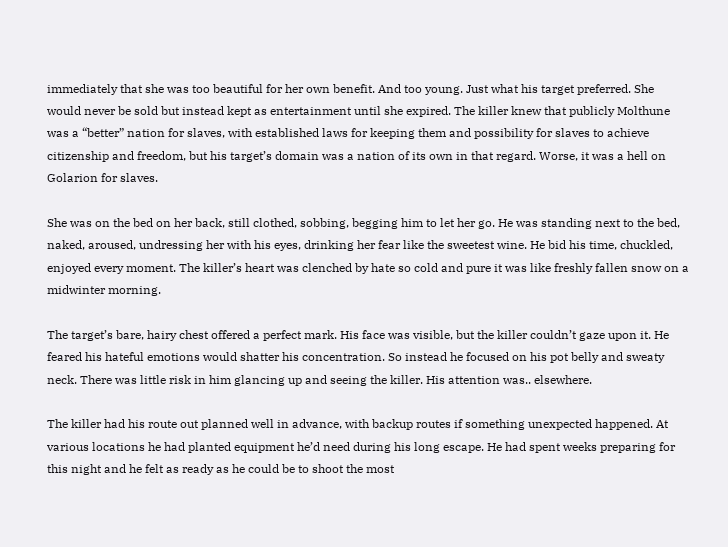immediately that she was too beautiful for her own benefit. And too young. Just what his target preferred. She would never be sold but instead kept as entertainment until she expired. The killer knew that publicly Molthune was a “better” nation for slaves, with established laws for keeping them and possibility for slaves to achieve citizenship and freedom, but his target’s domain was a nation of its own in that regard. Worse, it was a hell on Golarion for slaves.

She was on the bed on her back, still clothed, sobbing, begging him to let her go. He was standing next to the bed, naked, aroused, undressing her with his eyes, drinking her fear like the sweetest wine. He bid his time, chuckled, enjoyed every moment. The killer’s heart was clenched by hate so cold and pure it was like freshly fallen snow on a midwinter morning.

The target’s bare, hairy chest offered a perfect mark. His face was visible, but the killer couldn’t gaze upon it. He feared his hateful emotions would shatter his concentration. So instead he focused on his pot belly and sweaty neck. There was little risk in him glancing up and seeing the killer. His attention was.. elsewhere.

The killer had his route out planned well in advance, with backup routes if something unexpected happened. At various locations he had planted equipment he’d need during his long escape. He had spent weeks preparing for this night and he felt as ready as he could be to shoot the most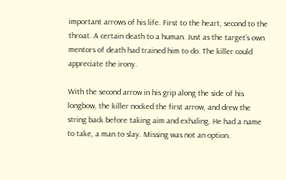important arrows of his life. First to the heart, second to the throat. A certain death to a human. Just as the target’s own mentors of death had trained him to do. The killer could appreciate the irony.

With the second arrow in his grip along the side of his longbow, the killer nocked the first arrow, and drew the string back before taking aim and exhaling. He had a name to take, a man to slay. Missing was not an option.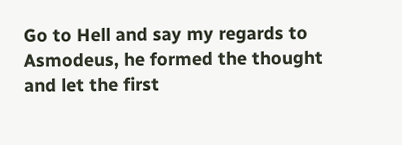Go to Hell and say my regards to Asmodeus, he formed the thought and let the first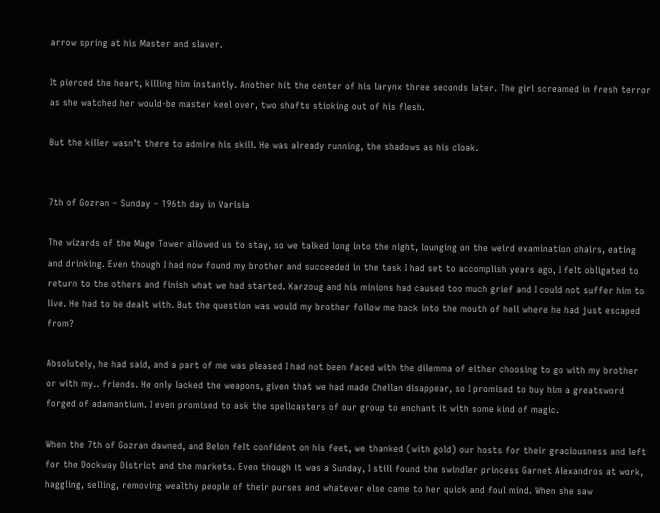arrow spring at his Master and slaver.

It pierced the heart, killing him instantly. Another hit the center of his larynx three seconds later. The girl screamed in fresh terror as she watched her would-be master keel over, two shafts sticking out of his flesh.

But the killer wasn’t there to admire his skill. He was already running, the shadows as his cloak.


7th of Gozran – Sunday – 196th day in Varisia

The wizards of the Mage Tower allowed us to stay, so we talked long into the night, lounging on the weird examination chairs, eating and drinking. Even though I had now found my brother and succeeded in the task I had set to accomplish years ago, I felt obligated to return to the others and finish what we had started. Karzoug and his minions had caused too much grief and I could not suffer him to live. He had to be dealt with. But the question was would my brother follow me back into the mouth of hell where he had just escaped from?

Absolutely, he had said, and a part of me was pleased I had not been faced with the dilemma of either choosing to go with my brother or with my.. friends. He only lacked the weapons, given that we had made Chellan disappear, so I promised to buy him a greatsword forged of adamantium. I even promised to ask the spellcasters of our group to enchant it with some kind of magic.

When the 7th of Gozran dawned, and Belon felt confident on his feet, we thanked (with gold) our hosts for their graciousness and left for the Dockway District and the markets. Even though it was a Sunday, I still found the swindler princess Garnet Alexandros at work, haggling, selling, removing wealthy people of their purses and whatever else came to her quick and foul mind. When she saw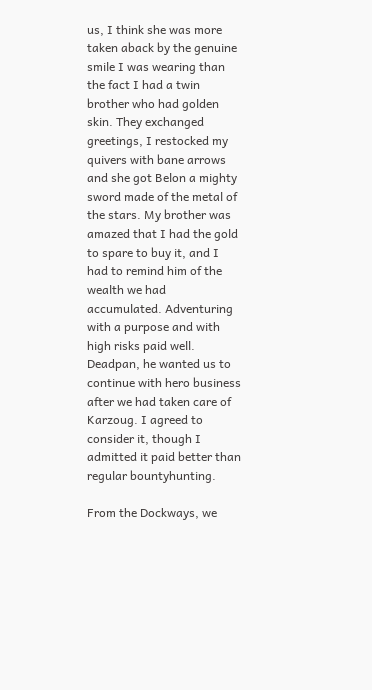us, I think she was more taken aback by the genuine smile I was wearing than the fact I had a twin brother who had golden skin. They exchanged greetings, I restocked my quivers with bane arrows and she got Belon a mighty sword made of the metal of the stars. My brother was amazed that I had the gold to spare to buy it, and I had to remind him of the wealth we had accumulated. Adventuring with a purpose and with high risks paid well. Deadpan, he wanted us to continue with hero business after we had taken care of Karzoug. I agreed to consider it, though I admitted it paid better than regular bountyhunting.

From the Dockways, we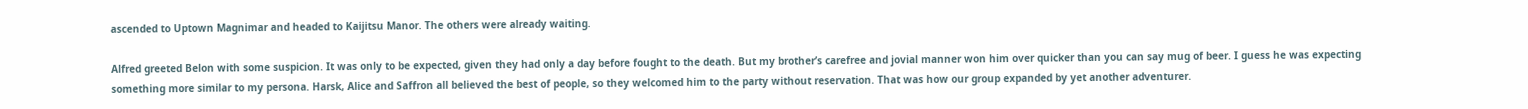ascended to Uptown Magnimar and headed to Kaijitsu Manor. The others were already waiting.

Alfred greeted Belon with some suspicion. It was only to be expected, given they had only a day before fought to the death. But my brother’s carefree and jovial manner won him over quicker than you can say mug of beer. I guess he was expecting something more similar to my persona. Harsk, Alice and Saffron all believed the best of people, so they welcomed him to the party without reservation. That was how our group expanded by yet another adventurer.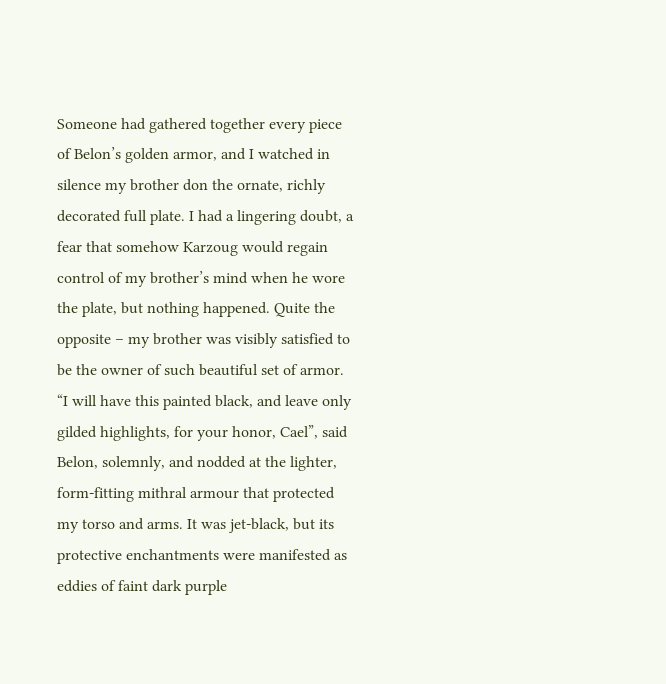Someone had gathered together every piece of Belon’s golden armor, and I watched in silence my brother don the ornate, richly decorated full plate. I had a lingering doubt, a fear that somehow Karzoug would regain control of my brother’s mind when he wore the plate, but nothing happened. Quite the opposite – my brother was visibly satisfied to be the owner of such beautiful set of armor.
“I will have this painted black, and leave only gilded highlights, for your honor, Cael”, said Belon, solemnly, and nodded at the lighter, form-fitting mithral armour that protected my torso and arms. It was jet-black, but its protective enchantments were manifested as eddies of faint dark purple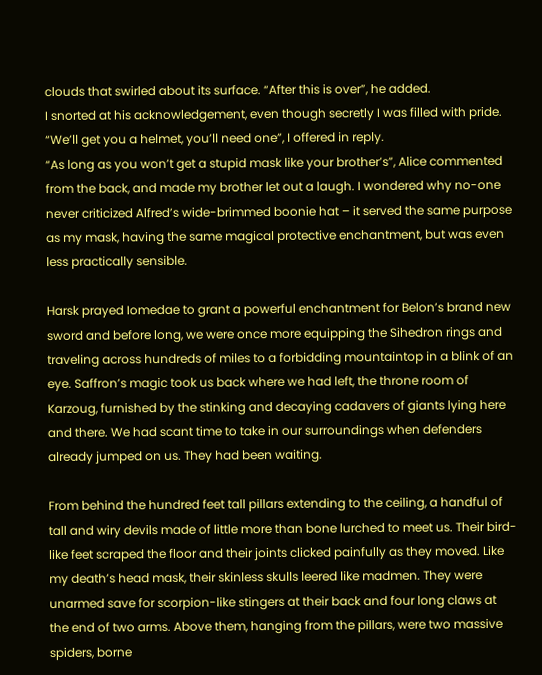clouds that swirled about its surface. “After this is over”, he added.
I snorted at his acknowledgement, even though secretly I was filled with pride. “We’ll get you a helmet, you’ll need one”, I offered in reply.
“As long as you won’t get a stupid mask like your brother’s”, Alice commented from the back, and made my brother let out a laugh. I wondered why no-one never criticized Alfred’s wide-brimmed boonie hat – it served the same purpose as my mask, having the same magical protective enchantment, but was even less practically sensible.

Harsk prayed Iomedae to grant a powerful enchantment for Belon’s brand new sword and before long, we were once more equipping the Sihedron rings and traveling across hundreds of miles to a forbidding mountaintop in a blink of an eye. Saffron’s magic took us back where we had left, the throne room of Karzoug, furnished by the stinking and decaying cadavers of giants lying here and there. We had scant time to take in our surroundings when defenders already jumped on us. They had been waiting.

From behind the hundred feet tall pillars extending to the ceiling, a handful of tall and wiry devils made of little more than bone lurched to meet us. Their bird-like feet scraped the floor and their joints clicked painfully as they moved. Like my death’s head mask, their skinless skulls leered like madmen. They were unarmed save for scorpion-like stingers at their back and four long claws at the end of two arms. Above them, hanging from the pillars, were two massive spiders, borne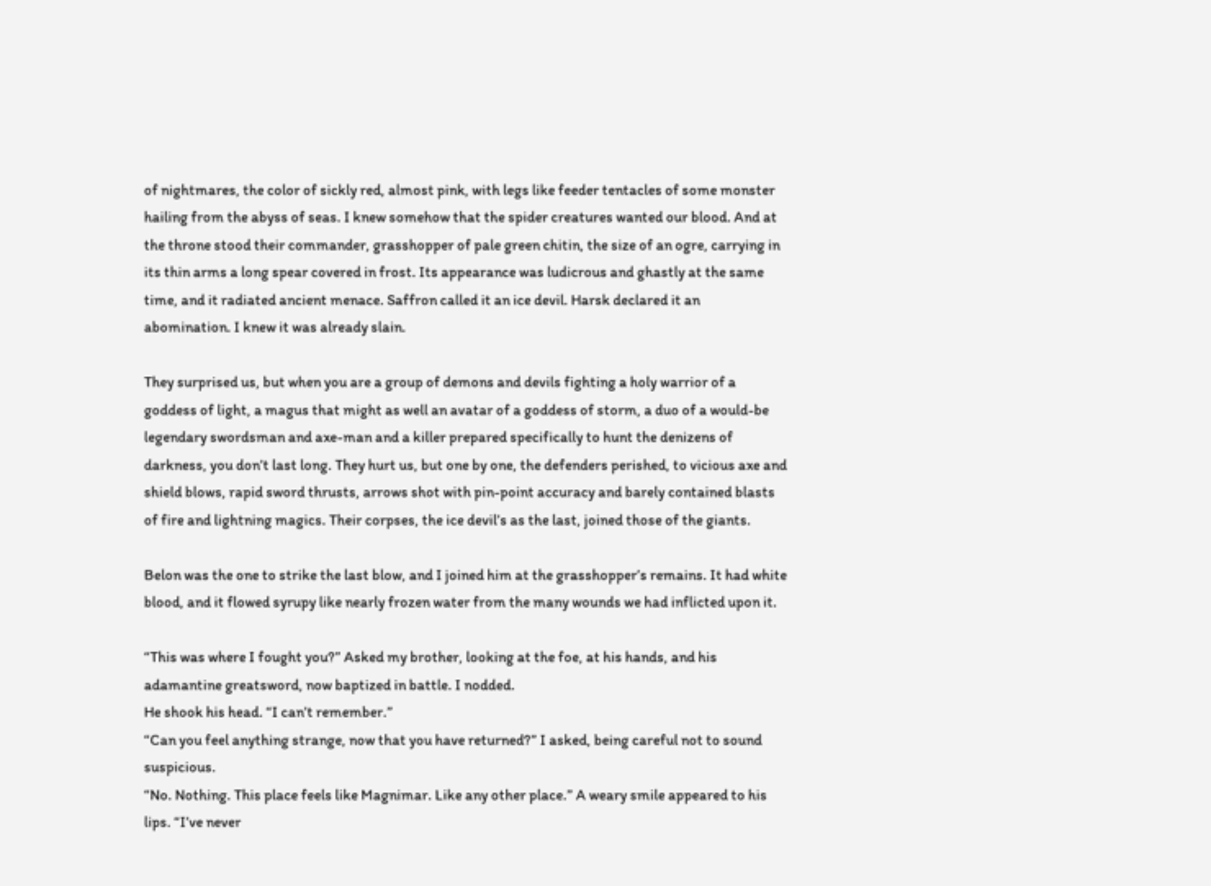of nightmares, the color of sickly red, almost pink, with legs like feeder tentacles of some monster hailing from the abyss of seas. I knew somehow that the spider creatures wanted our blood. And at the throne stood their commander, grasshopper of pale green chitin, the size of an ogre, carrying in its thin arms a long spear covered in frost. Its appearance was ludicrous and ghastly at the same time, and it radiated ancient menace. Saffron called it an ice devil. Harsk declared it an abomination. I knew it was already slain.

They surprised us, but when you are a group of demons and devils fighting a holy warrior of a goddess of light, a magus that might as well an avatar of a goddess of storm, a duo of a would-be legendary swordsman and axe-man and a killer prepared specifically to hunt the denizens of darkness, you don’t last long. They hurt us, but one by one, the defenders perished, to vicious axe and shield blows, rapid sword thrusts, arrows shot with pin-point accuracy and barely contained blasts of fire and lightning magics. Their corpses, the ice devil’s as the last, joined those of the giants.

Belon was the one to strike the last blow, and I joined him at the grasshopper’s remains. It had white blood, and it flowed syrupy like nearly frozen water from the many wounds we had inflicted upon it.

“This was where I fought you?” Asked my brother, looking at the foe, at his hands, and his adamantine greatsword, now baptized in battle. I nodded.
He shook his head. “I can’t remember.”
“Can you feel anything strange, now that you have returned?” I asked, being careful not to sound suspicious.
“No. Nothing. This place feels like Magnimar. Like any other place.” A weary smile appeared to his lips. “I’ve never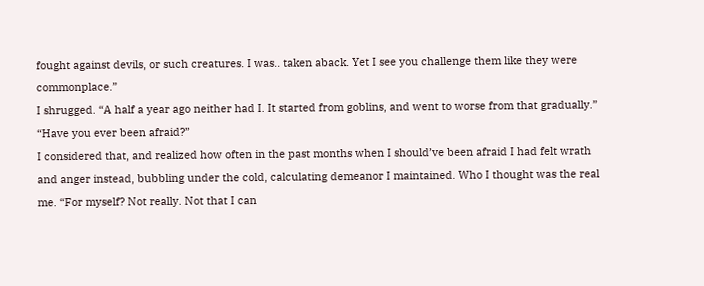fought against devils, or such creatures. I was.. taken aback. Yet I see you challenge them like they were commonplace.”
I shrugged. “A half a year ago neither had I. It started from goblins, and went to worse from that gradually.”
“Have you ever been afraid?”
I considered that, and realized how often in the past months when I should’ve been afraid I had felt wrath and anger instead, bubbling under the cold, calculating demeanor I maintained. Who I thought was the real me. “For myself? Not really. Not that I can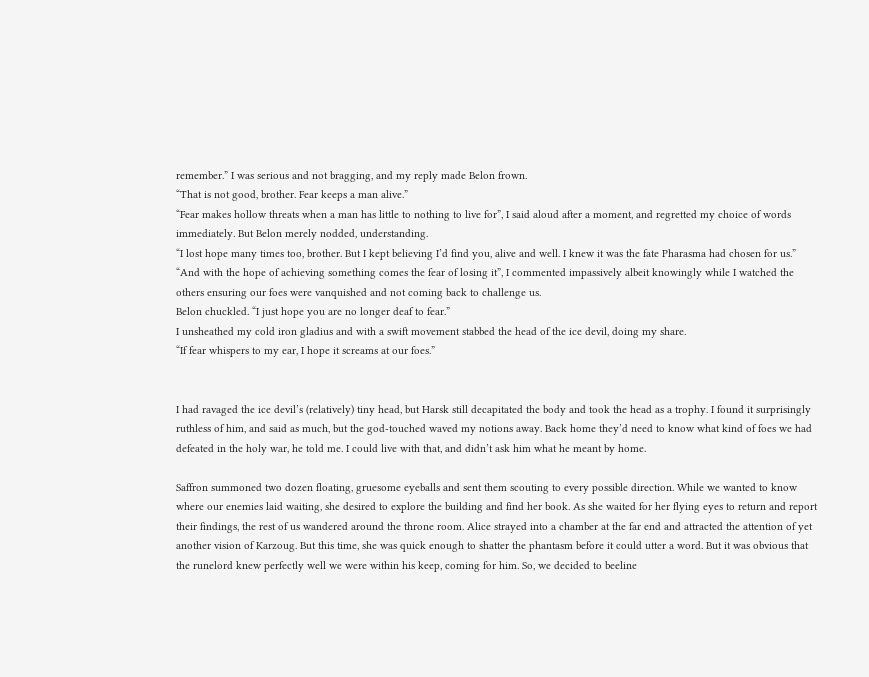remember.” I was serious and not bragging, and my reply made Belon frown.
“That is not good, brother. Fear keeps a man alive.”
“Fear makes hollow threats when a man has little to nothing to live for”, I said aloud after a moment, and regretted my choice of words immediately. But Belon merely nodded, understanding.
“I lost hope many times too, brother. But I kept believing I’d find you, alive and well. I knew it was the fate Pharasma had chosen for us.”
“And with the hope of achieving something comes the fear of losing it”, I commented impassively albeit knowingly while I watched the others ensuring our foes were vanquished and not coming back to challenge us.
Belon chuckled. “I just hope you are no longer deaf to fear.”
I unsheathed my cold iron gladius and with a swift movement stabbed the head of the ice devil, doing my share.
“If fear whispers to my ear, I hope it screams at our foes.”


I had ravaged the ice devil’s (relatively) tiny head, but Harsk still decapitated the body and took the head as a trophy. I found it surprisingly ruthless of him, and said as much, but the god-touched waved my notions away. Back home they’d need to know what kind of foes we had defeated in the holy war, he told me. I could live with that, and didn’t ask him what he meant by home.

Saffron summoned two dozen floating, gruesome eyeballs and sent them scouting to every possible direction. While we wanted to know where our enemies laid waiting, she desired to explore the building and find her book. As she waited for her flying eyes to return and report their findings, the rest of us wandered around the throne room. Alice strayed into a chamber at the far end and attracted the attention of yet another vision of Karzoug. But this time, she was quick enough to shatter the phantasm before it could utter a word. But it was obvious that the runelord knew perfectly well we were within his keep, coming for him. So, we decided to beeline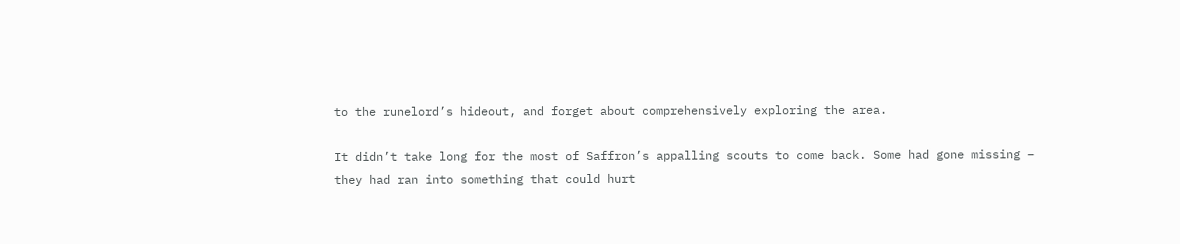to the runelord’s hideout, and forget about comprehensively exploring the area.

It didn’t take long for the most of Saffron’s appalling scouts to come back. Some had gone missing – they had ran into something that could hurt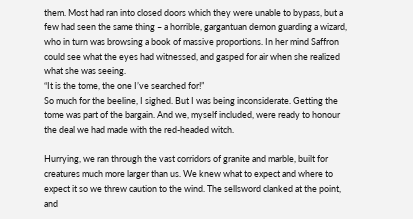them. Most had ran into closed doors which they were unable to bypass, but a few had seen the same thing – a horrible, gargantuan demon guarding a wizard, who in turn was browsing a book of massive proportions. In her mind Saffron could see what the eyes had witnessed, and gasped for air when she realized what she was seeing.
“It is the tome, the one I’ve searched for!”
So much for the beeline, I sighed. But I was being inconsiderate. Getting the tome was part of the bargain. And we, myself included, were ready to honour the deal we had made with the red-headed witch.

Hurrying, we ran through the vast corridors of granite and marble, built for creatures much more larger than us. We knew what to expect and where to expect it so we threw caution to the wind. The sellsword clanked at the point, and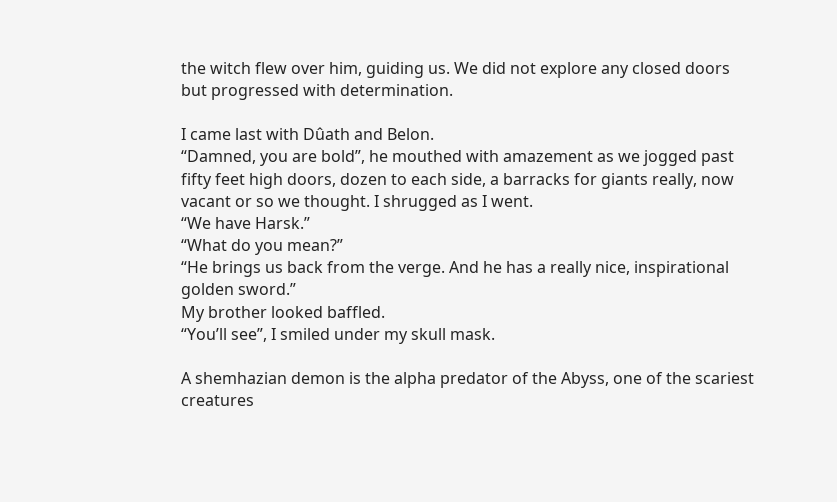the witch flew over him, guiding us. We did not explore any closed doors but progressed with determination.

I came last with Dûath and Belon.
“Damned, you are bold”, he mouthed with amazement as we jogged past fifty feet high doors, dozen to each side, a barracks for giants really, now vacant or so we thought. I shrugged as I went.
“We have Harsk.”
“What do you mean?”
“He brings us back from the verge. And he has a really nice, inspirational golden sword.”
My brother looked baffled.
“You’ll see”, I smiled under my skull mask.

A shemhazian demon is the alpha predator of the Abyss, one of the scariest creatures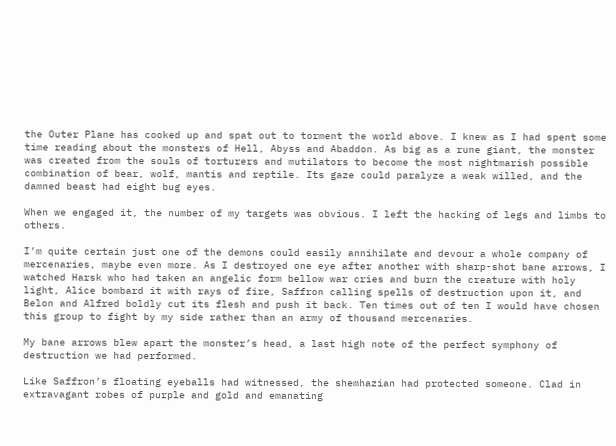the Outer Plane has cooked up and spat out to torment the world above. I knew as I had spent some time reading about the monsters of Hell, Abyss and Abaddon. As big as a rune giant, the monster was created from the souls of torturers and mutilators to become the most nightmarish possible combination of bear, wolf, mantis and reptile. Its gaze could paralyze a weak willed, and the damned beast had eight bug eyes.

When we engaged it, the number of my targets was obvious. I left the hacking of legs and limbs to others.

I’m quite certain just one of the demons could easily annihilate and devour a whole company of mercenaries, maybe even more. As I destroyed one eye after another with sharp-shot bane arrows, I watched Harsk who had taken an angelic form bellow war cries and burn the creature with holy light, Alice bombard it with rays of fire, Saffron calling spells of destruction upon it, and Belon and Alfred boldly cut its flesh and push it back. Ten times out of ten I would have chosen this group to fight by my side rather than an army of thousand mercenaries.

My bane arrows blew apart the monster’s head, a last high note of the perfect symphony of destruction we had performed.

Like Saffron’s floating eyeballs had witnessed, the shemhazian had protected someone. Clad in extravagant robes of purple and gold and emanating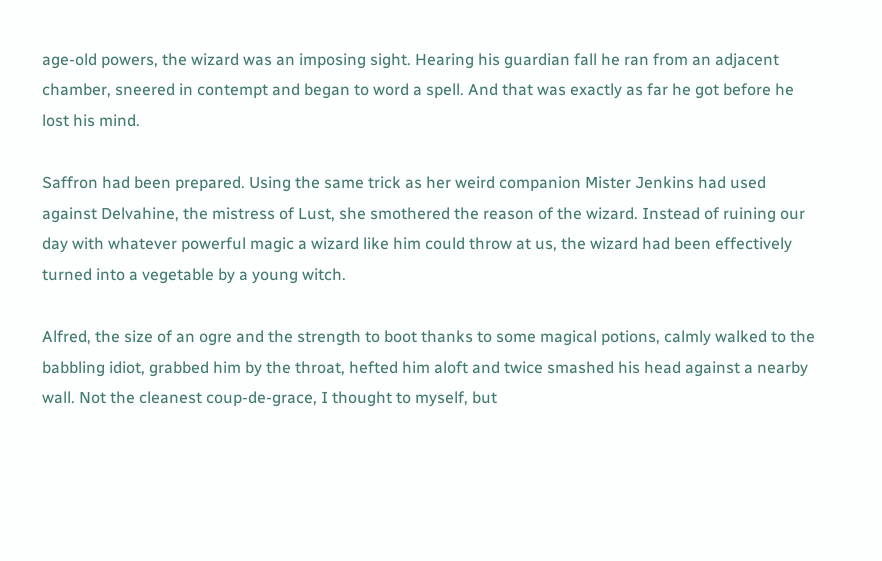age-old powers, the wizard was an imposing sight. Hearing his guardian fall he ran from an adjacent chamber, sneered in contempt and began to word a spell. And that was exactly as far he got before he lost his mind.

Saffron had been prepared. Using the same trick as her weird companion Mister Jenkins had used against Delvahine, the mistress of Lust, she smothered the reason of the wizard. Instead of ruining our day with whatever powerful magic a wizard like him could throw at us, the wizard had been effectively turned into a vegetable by a young witch.

Alfred, the size of an ogre and the strength to boot thanks to some magical potions, calmly walked to the babbling idiot, grabbed him by the throat, hefted him aloft and twice smashed his head against a nearby wall. Not the cleanest coup-de-grace, I thought to myself, but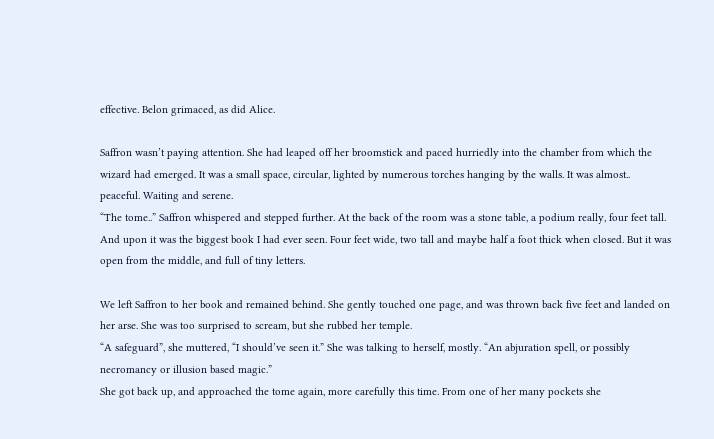effective. Belon grimaced, as did Alice.

Saffron wasn’t paying attention. She had leaped off her broomstick and paced hurriedly into the chamber from which the wizard had emerged. It was a small space, circular, lighted by numerous torches hanging by the walls. It was almost.. peaceful. Waiting and serene.
“The tome..” Saffron whispered and stepped further. At the back of the room was a stone table, a podium really, four feet tall. And upon it was the biggest book I had ever seen. Four feet wide, two tall and maybe half a foot thick when closed. But it was open from the middle, and full of tiny letters.

We left Saffron to her book and remained behind. She gently touched one page, and was thrown back five feet and landed on her arse. She was too surprised to scream, but she rubbed her temple.
“A safeguard”, she muttered, “I should’ve seen it.” She was talking to herself, mostly. “An abjuration spell, or possibly necromancy or illusion based magic.”
She got back up, and approached the tome again, more carefully this time. From one of her many pockets she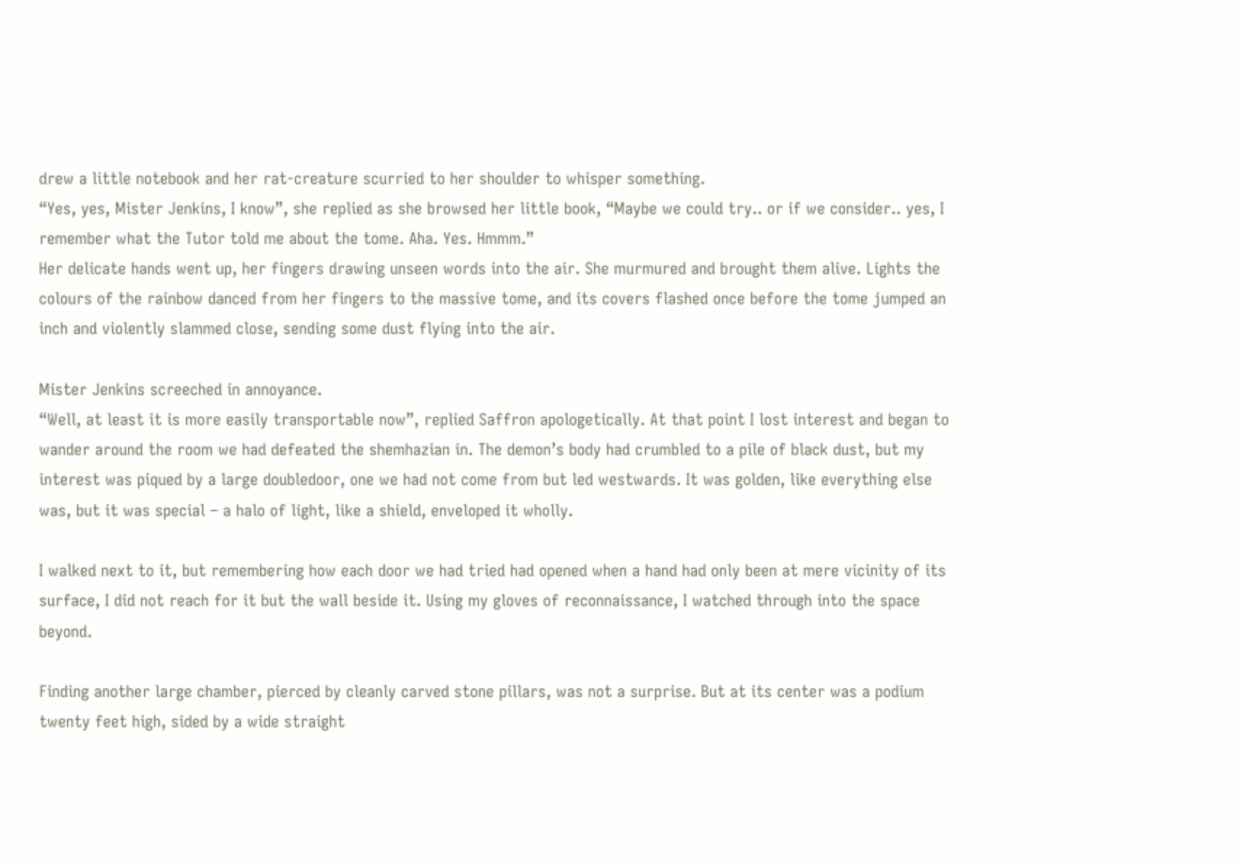drew a little notebook and her rat-creature scurried to her shoulder to whisper something.
“Yes, yes, Mister Jenkins, I know”, she replied as she browsed her little book, “Maybe we could try.. or if we consider.. yes, I remember what the Tutor told me about the tome. Aha. Yes. Hmmm.”
Her delicate hands went up, her fingers drawing unseen words into the air. She murmured and brought them alive. Lights the colours of the rainbow danced from her fingers to the massive tome, and its covers flashed once before the tome jumped an inch and violently slammed close, sending some dust flying into the air.

Mister Jenkins screeched in annoyance.
“Well, at least it is more easily transportable now”, replied Saffron apologetically. At that point I lost interest and began to wander around the room we had defeated the shemhazian in. The demon’s body had crumbled to a pile of black dust, but my interest was piqued by a large doubledoor, one we had not come from but led westwards. It was golden, like everything else was, but it was special – a halo of light, like a shield, enveloped it wholly.

I walked next to it, but remembering how each door we had tried had opened when a hand had only been at mere vicinity of its surface, I did not reach for it but the wall beside it. Using my gloves of reconnaissance, I watched through into the space beyond.

Finding another large chamber, pierced by cleanly carved stone pillars, was not a surprise. But at its center was a podium twenty feet high, sided by a wide straight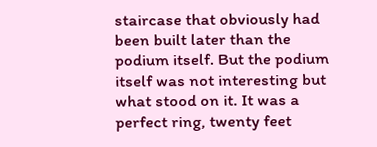staircase that obviously had been built later than the podium itself. But the podium itself was not interesting but what stood on it. It was a perfect ring, twenty feet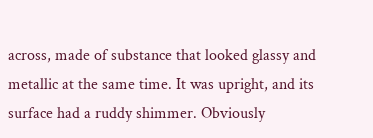across, made of substance that looked glassy and metallic at the same time. It was upright, and its surface had a ruddy shimmer. Obviously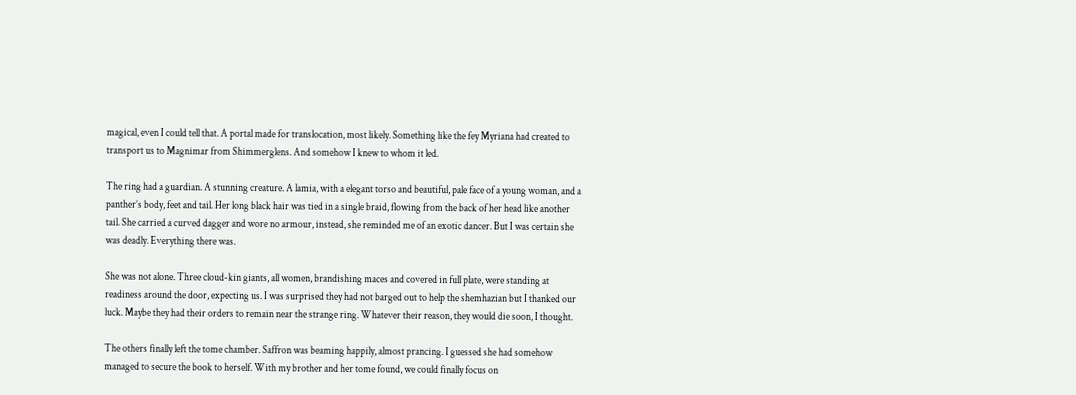magical, even I could tell that. A portal made for translocation, most likely. Something like the fey Myriana had created to transport us to Magnimar from Shimmerglens. And somehow I knew to whom it led.

The ring had a guardian. A stunning creature. A lamia, with a elegant torso and beautiful, pale face of a young woman, and a panther’s body, feet and tail. Her long black hair was tied in a single braid, flowing from the back of her head like another tail. She carried a curved dagger and wore no armour, instead, she reminded me of an exotic dancer. But I was certain she was deadly. Everything there was.

She was not alone. Three cloud-kin giants, all women, brandishing maces and covered in full plate, were standing at readiness around the door, expecting us. I was surprised they had not barged out to help the shemhazian but I thanked our luck. Maybe they had their orders to remain near the strange ring. Whatever their reason, they would die soon, I thought.

The others finally left the tome chamber. Saffron was beaming happily, almost prancing. I guessed she had somehow managed to secure the book to herself. With my brother and her tome found, we could finally focus on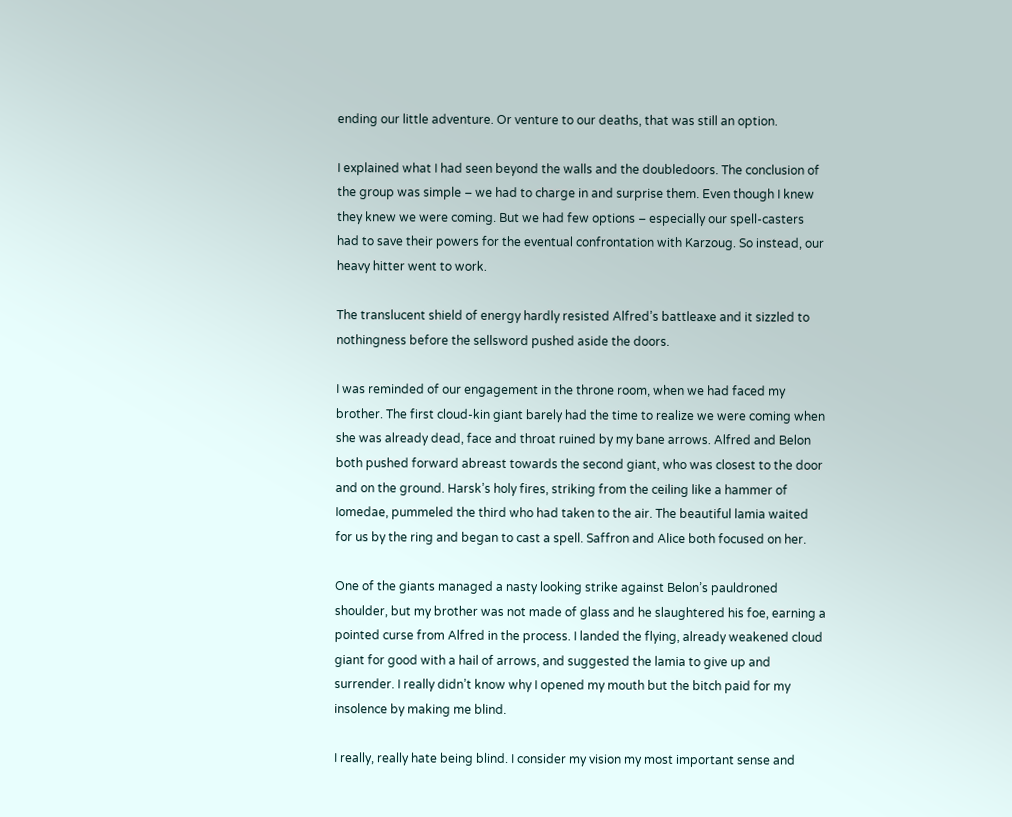ending our little adventure. Or venture to our deaths, that was still an option.

I explained what I had seen beyond the walls and the doubledoors. The conclusion of the group was simple – we had to charge in and surprise them. Even though I knew they knew we were coming. But we had few options – especially our spell-casters had to save their powers for the eventual confrontation with Karzoug. So instead, our heavy hitter went to work.

The translucent shield of energy hardly resisted Alfred’s battleaxe and it sizzled to nothingness before the sellsword pushed aside the doors.

I was reminded of our engagement in the throne room, when we had faced my brother. The first cloud-kin giant barely had the time to realize we were coming when she was already dead, face and throat ruined by my bane arrows. Alfred and Belon both pushed forward abreast towards the second giant, who was closest to the door and on the ground. Harsk’s holy fires, striking from the ceiling like a hammer of Iomedae, pummeled the third who had taken to the air. The beautiful lamia waited for us by the ring and began to cast a spell. Saffron and Alice both focused on her.

One of the giants managed a nasty looking strike against Belon’s pauldroned shoulder, but my brother was not made of glass and he slaughtered his foe, earning a pointed curse from Alfred in the process. I landed the flying, already weakened cloud giant for good with a hail of arrows, and suggested the lamia to give up and surrender. I really didn’t know why I opened my mouth but the bitch paid for my insolence by making me blind.

I really, really hate being blind. I consider my vision my most important sense and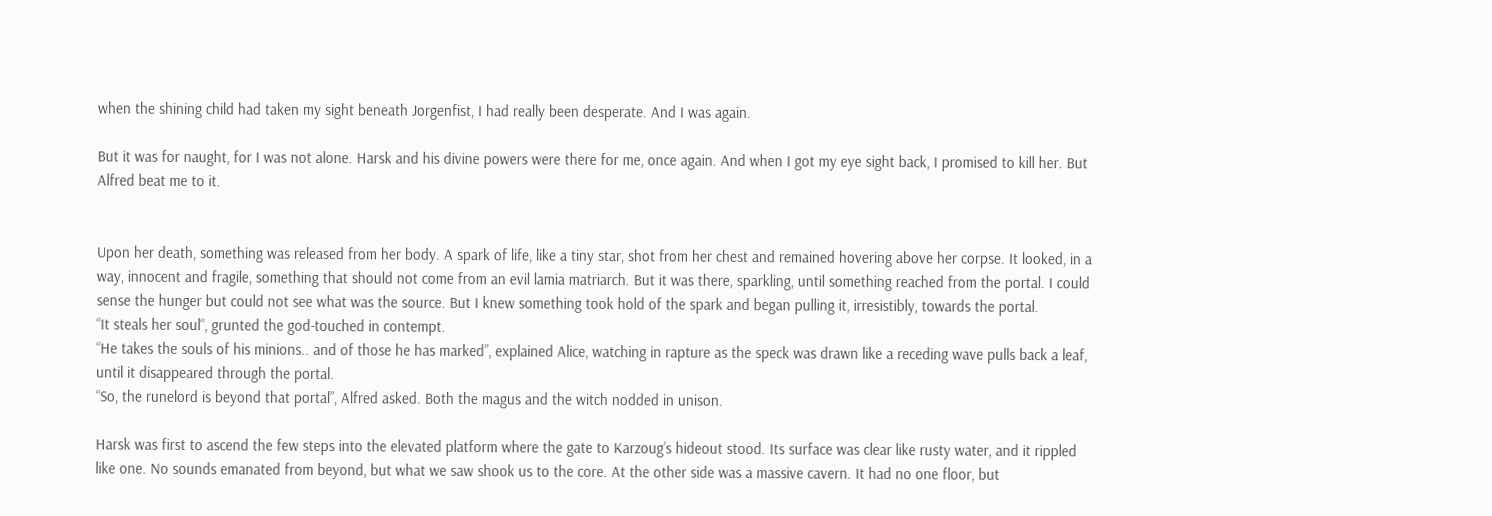when the shining child had taken my sight beneath Jorgenfist, I had really been desperate. And I was again.

But it was for naught, for I was not alone. Harsk and his divine powers were there for me, once again. And when I got my eye sight back, I promised to kill her. But Alfred beat me to it.


Upon her death, something was released from her body. A spark of life, like a tiny star, shot from her chest and remained hovering above her corpse. It looked, in a way, innocent and fragile, something that should not come from an evil lamia matriarch. But it was there, sparkling, until something reached from the portal. I could sense the hunger but could not see what was the source. But I knew something took hold of the spark and began pulling it, irresistibly, towards the portal.
“It steals her soul“, grunted the god-touched in contempt.
“He takes the souls of his minions.. and of those he has marked”, explained Alice, watching in rapture as the speck was drawn like a receding wave pulls back a leaf, until it disappeared through the portal.
“So, the runelord is beyond that portal”, Alfred asked. Both the magus and the witch nodded in unison.

Harsk was first to ascend the few steps into the elevated platform where the gate to Karzoug’s hideout stood. Its surface was clear like rusty water, and it rippled like one. No sounds emanated from beyond, but what we saw shook us to the core. At the other side was a massive cavern. It had no one floor, but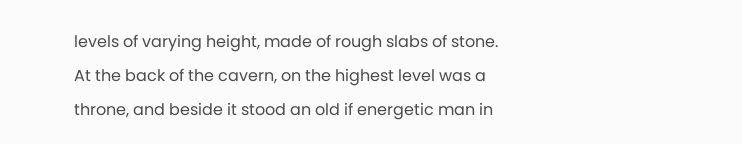levels of varying height, made of rough slabs of stone. At the back of the cavern, on the highest level was a throne, and beside it stood an old if energetic man in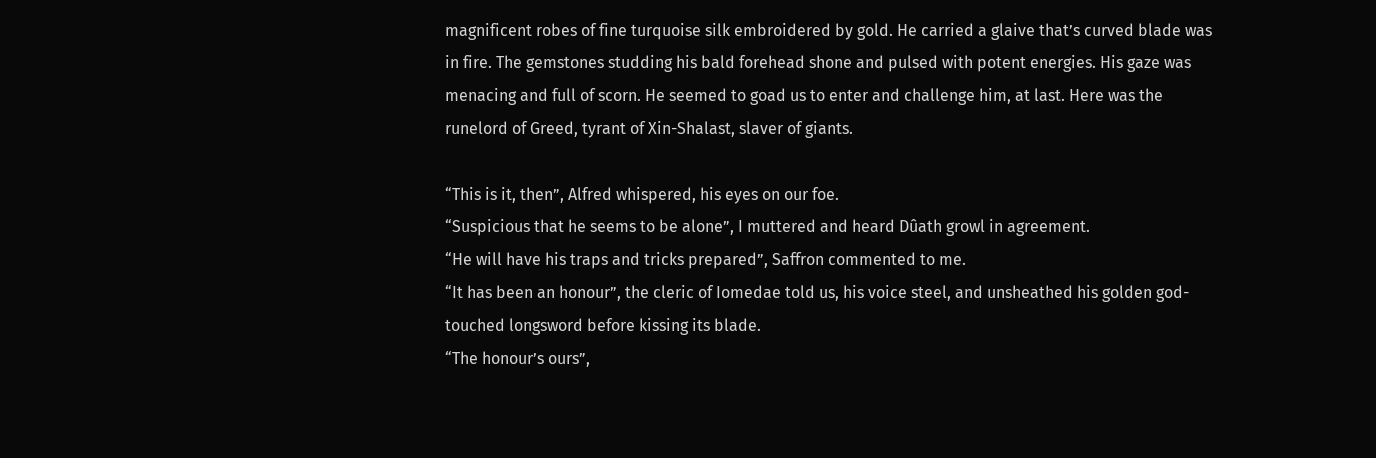magnificent robes of fine turquoise silk embroidered by gold. He carried a glaive that’s curved blade was in fire. The gemstones studding his bald forehead shone and pulsed with potent energies. His gaze was menacing and full of scorn. He seemed to goad us to enter and challenge him, at last. Here was the runelord of Greed, tyrant of Xin-Shalast, slaver of giants.

“This is it, then”, Alfred whispered, his eyes on our foe.
“Suspicious that he seems to be alone”, I muttered and heard Dûath growl in agreement.
“He will have his traps and tricks prepared”, Saffron commented to me.
“It has been an honour”, the cleric of Iomedae told us, his voice steel, and unsheathed his golden god-touched longsword before kissing its blade.
“The honour’s ours”,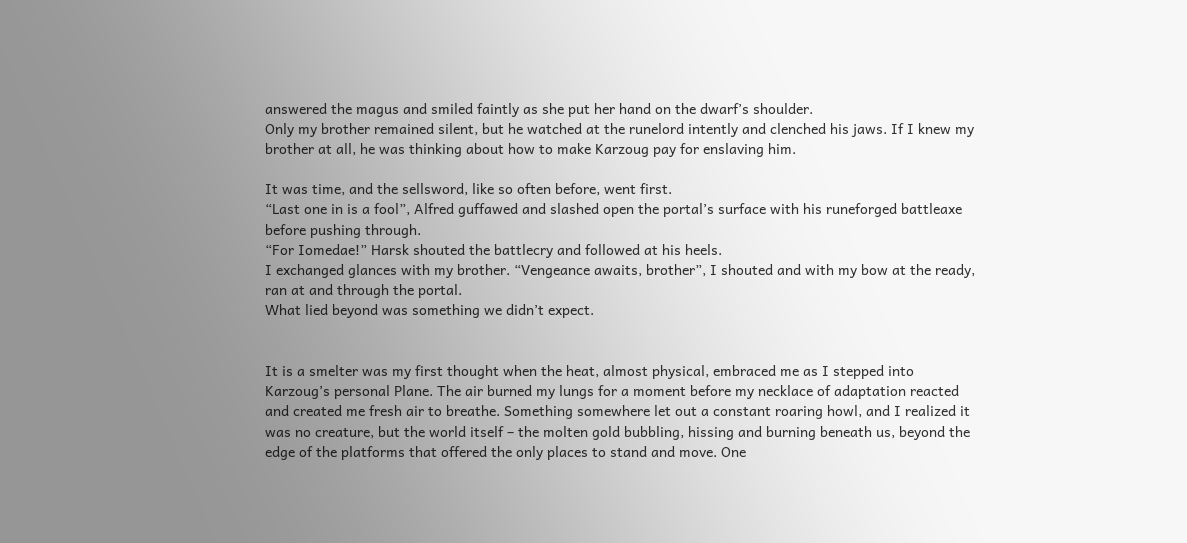answered the magus and smiled faintly as she put her hand on the dwarf’s shoulder.
Only my brother remained silent, but he watched at the runelord intently and clenched his jaws. If I knew my brother at all, he was thinking about how to make Karzoug pay for enslaving him.

It was time, and the sellsword, like so often before, went first.
“Last one in is a fool”, Alfred guffawed and slashed open the portal’s surface with his runeforged battleaxe before pushing through.
“For Iomedae!” Harsk shouted the battlecry and followed at his heels.
I exchanged glances with my brother. “Vengeance awaits, brother”, I shouted and with my bow at the ready, ran at and through the portal.
What lied beyond was something we didn’t expect.


It is a smelter was my first thought when the heat, almost physical, embraced me as I stepped into Karzoug’s personal Plane. The air burned my lungs for a moment before my necklace of adaptation reacted and created me fresh air to breathe. Something somewhere let out a constant roaring howl, and I realized it was no creature, but the world itself – the molten gold bubbling, hissing and burning beneath us, beyond the edge of the platforms that offered the only places to stand and move. One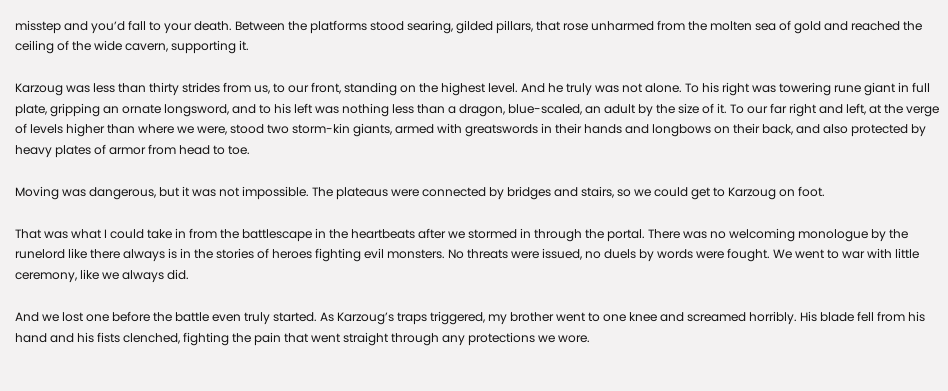misstep and you’d fall to your death. Between the platforms stood searing, gilded pillars, that rose unharmed from the molten sea of gold and reached the ceiling of the wide cavern, supporting it.

Karzoug was less than thirty strides from us, to our front, standing on the highest level. And he truly was not alone. To his right was towering rune giant in full plate, gripping an ornate longsword, and to his left was nothing less than a dragon, blue-scaled, an adult by the size of it. To our far right and left, at the verge of levels higher than where we were, stood two storm-kin giants, armed with greatswords in their hands and longbows on their back, and also protected by heavy plates of armor from head to toe.

Moving was dangerous, but it was not impossible. The plateaus were connected by bridges and stairs, so we could get to Karzoug on foot.

That was what I could take in from the battlescape in the heartbeats after we stormed in through the portal. There was no welcoming monologue by the runelord like there always is in the stories of heroes fighting evil monsters. No threats were issued, no duels by words were fought. We went to war with little ceremony, like we always did.

And we lost one before the battle even truly started. As Karzoug’s traps triggered, my brother went to one knee and screamed horribly. His blade fell from his hand and his fists clenched, fighting the pain that went straight through any protections we wore.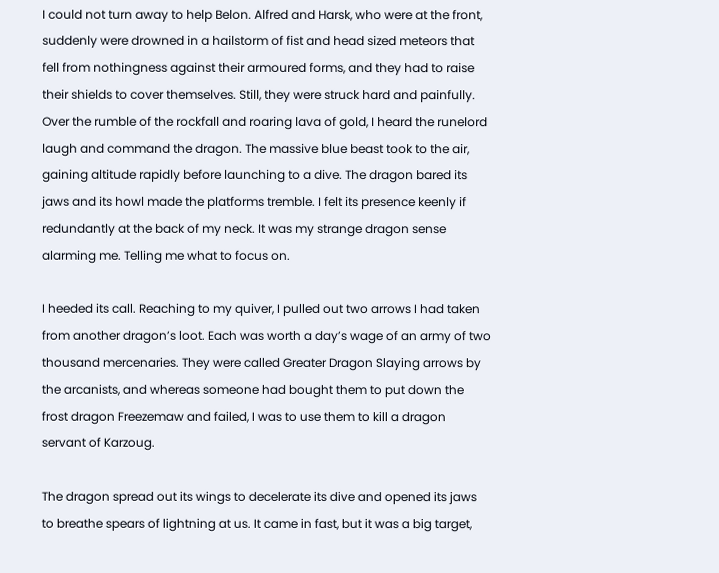I could not turn away to help Belon. Alfred and Harsk, who were at the front, suddenly were drowned in a hailstorm of fist and head sized meteors that fell from nothingness against their armoured forms, and they had to raise their shields to cover themselves. Still, they were struck hard and painfully. Over the rumble of the rockfall and roaring lava of gold, I heard the runelord laugh and command the dragon. The massive blue beast took to the air, gaining altitude rapidly before launching to a dive. The dragon bared its jaws and its howl made the platforms tremble. I felt its presence keenly if redundantly at the back of my neck. It was my strange dragon sense alarming me. Telling me what to focus on.

I heeded its call. Reaching to my quiver, I pulled out two arrows I had taken from another dragon’s loot. Each was worth a day’s wage of an army of two thousand mercenaries. They were called Greater Dragon Slaying arrows by the arcanists, and whereas someone had bought them to put down the frost dragon Freezemaw and failed, I was to use them to kill a dragon servant of Karzoug.

The dragon spread out its wings to decelerate its dive and opened its jaws to breathe spears of lightning at us. It came in fast, but it was a big target,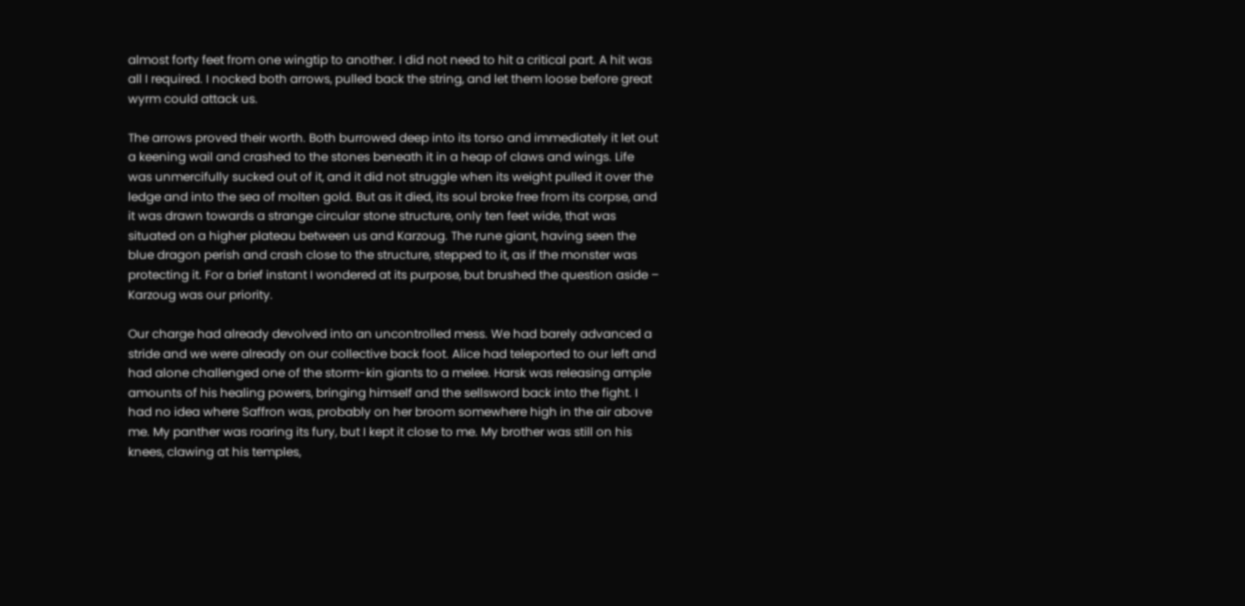almost forty feet from one wingtip to another. I did not need to hit a critical part. A hit was all I required. I nocked both arrows, pulled back the string, and let them loose before great wyrm could attack us.

The arrows proved their worth. Both burrowed deep into its torso and immediately it let out a keening wail and crashed to the stones beneath it in a heap of claws and wings. Life was unmercifully sucked out of it, and it did not struggle when its weight pulled it over the ledge and into the sea of molten gold. But as it died, its soul broke free from its corpse, and it was drawn towards a strange circular stone structure, only ten feet wide, that was situated on a higher plateau between us and Karzoug. The rune giant, having seen the blue dragon perish and crash close to the structure, stepped to it, as if the monster was protecting it. For a brief instant I wondered at its purpose, but brushed the question aside – Karzoug was our priority.

Our charge had already devolved into an uncontrolled mess. We had barely advanced a stride and we were already on our collective back foot. Alice had teleported to our left and had alone challenged one of the storm-kin giants to a melee. Harsk was releasing ample amounts of his healing powers, bringing himself and the sellsword back into the fight. I had no idea where Saffron was, probably on her broom somewhere high in the air above me. My panther was roaring its fury, but I kept it close to me. My brother was still on his knees, clawing at his temples,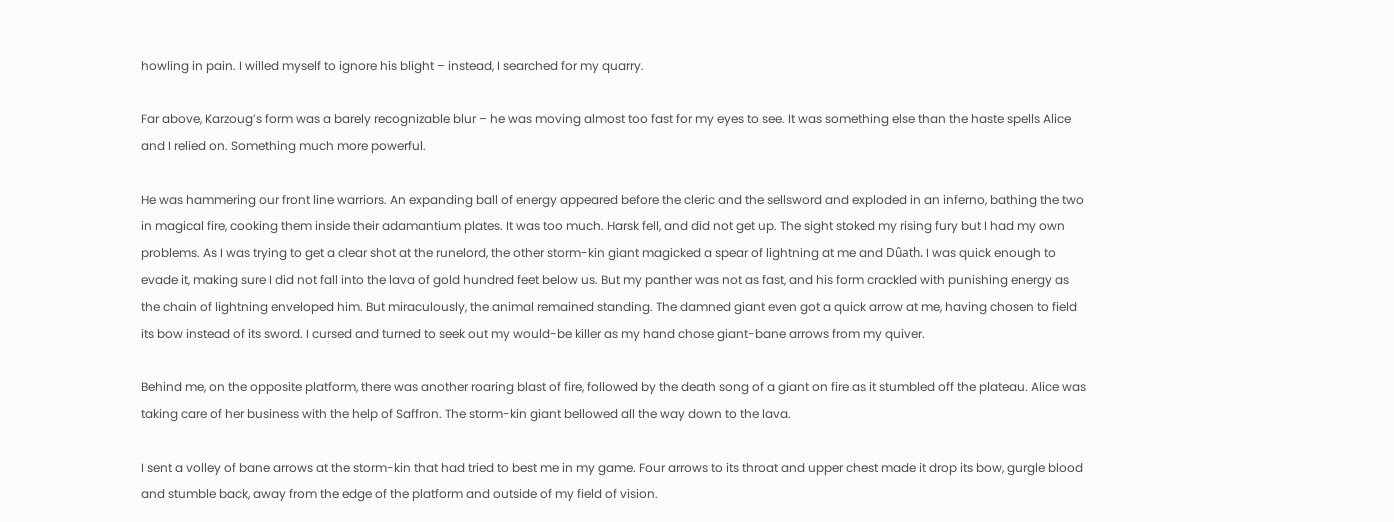howling in pain. I willed myself to ignore his blight – instead, I searched for my quarry.

Far above, Karzoug’s form was a barely recognizable blur – he was moving almost too fast for my eyes to see. It was something else than the haste spells Alice and I relied on. Something much more powerful.

He was hammering our front line warriors. An expanding ball of energy appeared before the cleric and the sellsword and exploded in an inferno, bathing the two in magical fire, cooking them inside their adamantium plates. It was too much. Harsk fell, and did not get up. The sight stoked my rising fury but I had my own problems. As I was trying to get a clear shot at the runelord, the other storm-kin giant magicked a spear of lightning at me and Dûath. I was quick enough to evade it, making sure I did not fall into the lava of gold hundred feet below us. But my panther was not as fast, and his form crackled with punishing energy as the chain of lightning enveloped him. But miraculously, the animal remained standing. The damned giant even got a quick arrow at me, having chosen to field its bow instead of its sword. I cursed and turned to seek out my would-be killer as my hand chose giant-bane arrows from my quiver.

Behind me, on the opposite platform, there was another roaring blast of fire, followed by the death song of a giant on fire as it stumbled off the plateau. Alice was taking care of her business with the help of Saffron. The storm-kin giant bellowed all the way down to the lava.

I sent a volley of bane arrows at the storm-kin that had tried to best me in my game. Four arrows to its throat and upper chest made it drop its bow, gurgle blood and stumble back, away from the edge of the platform and outside of my field of vision.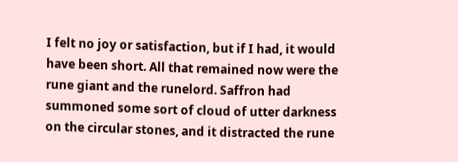I felt no joy or satisfaction, but if I had, it would have been short. All that remained now were the rune giant and the runelord. Saffron had summoned some sort of cloud of utter darkness on the circular stones, and it distracted the rune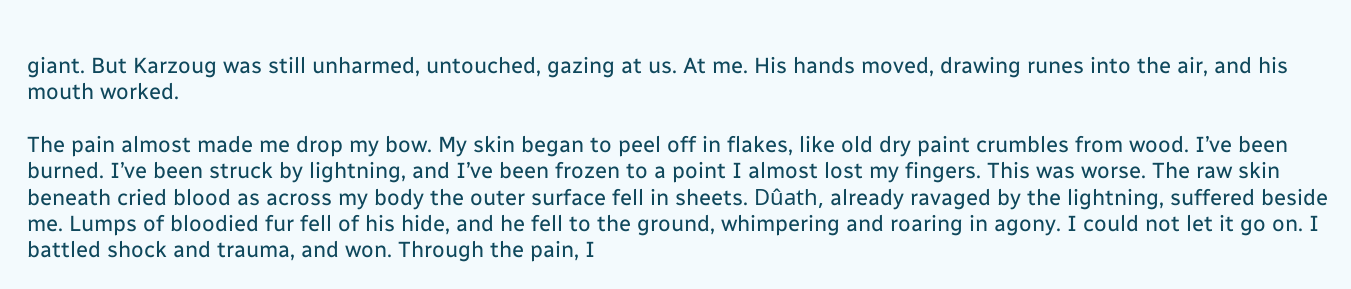giant. But Karzoug was still unharmed, untouched, gazing at us. At me. His hands moved, drawing runes into the air, and his mouth worked.

The pain almost made me drop my bow. My skin began to peel off in flakes, like old dry paint crumbles from wood. I’ve been burned. I’ve been struck by lightning, and I’ve been frozen to a point I almost lost my fingers. This was worse. The raw skin beneath cried blood as across my body the outer surface fell in sheets. Dûath, already ravaged by the lightning, suffered beside me. Lumps of bloodied fur fell of his hide, and he fell to the ground, whimpering and roaring in agony. I could not let it go on. I battled shock and trauma, and won. Through the pain, I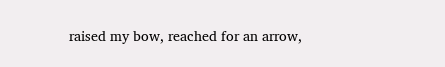raised my bow, reached for an arrow,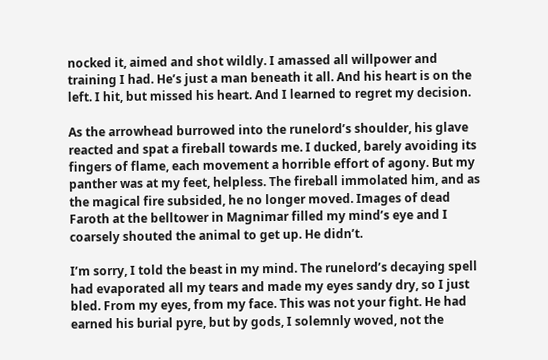nocked it, aimed and shot wildly. I amassed all willpower and training I had. He’s just a man beneath it all. And his heart is on the left. I hit, but missed his heart. And I learned to regret my decision.

As the arrowhead burrowed into the runelord’s shoulder, his glave reacted and spat a fireball towards me. I ducked, barely avoiding its fingers of flame, each movement a horrible effort of agony. But my panther was at my feet, helpless. The fireball immolated him, and as the magical fire subsided, he no longer moved. Images of dead Faroth at the belltower in Magnimar filled my mind’s eye and I coarsely shouted the animal to get up. He didn’t.

I’m sorry, I told the beast in my mind. The runelord’s decaying spell had evaporated all my tears and made my eyes sandy dry, so I just bled. From my eyes, from my face. This was not your fight. He had earned his burial pyre, but by gods, I solemnly woved, not the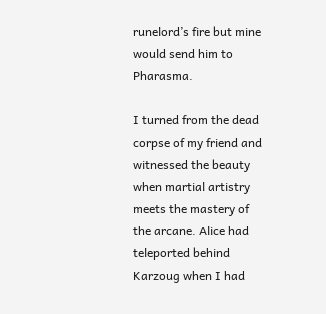runelord’s fire but mine would send him to Pharasma.

I turned from the dead corpse of my friend and witnessed the beauty when martial artistry meets the mastery of the arcane. Alice had teleported behind Karzoug when I had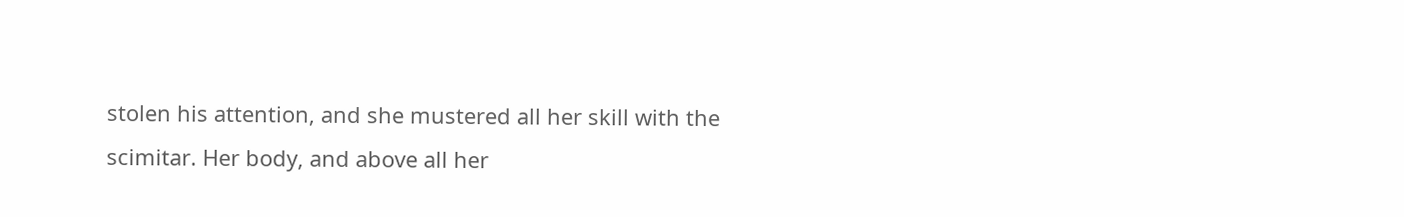stolen his attention, and she mustered all her skill with the scimitar. Her body, and above all her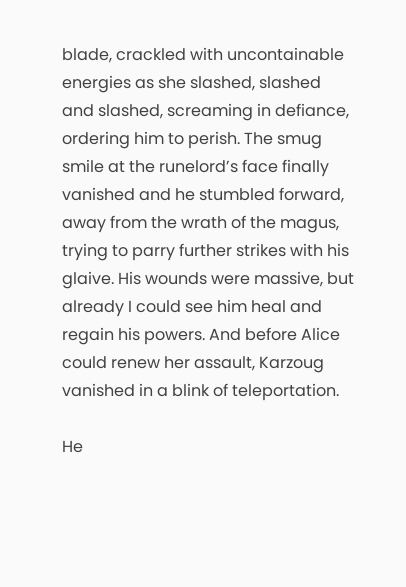blade, crackled with uncontainable energies as she slashed, slashed and slashed, screaming in defiance, ordering him to perish. The smug smile at the runelord’s face finally vanished and he stumbled forward, away from the wrath of the magus, trying to parry further strikes with his glaive. His wounds were massive, but already I could see him heal and regain his powers. And before Alice could renew her assault, Karzoug vanished in a blink of teleportation.

He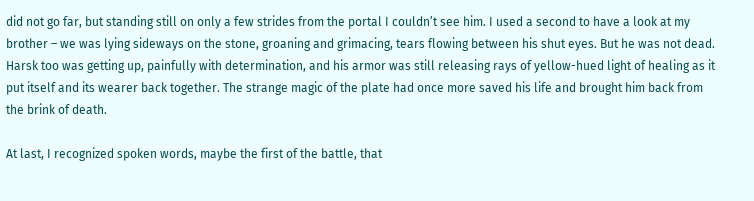did not go far, but standing still on only a few strides from the portal I couldn’t see him. I used a second to have a look at my brother – we was lying sideways on the stone, groaning and grimacing, tears flowing between his shut eyes. But he was not dead. Harsk too was getting up, painfully with determination, and his armor was still releasing rays of yellow-hued light of healing as it put itself and its wearer back together. The strange magic of the plate had once more saved his life and brought him back from the brink of death.

At last, I recognized spoken words, maybe the first of the battle, that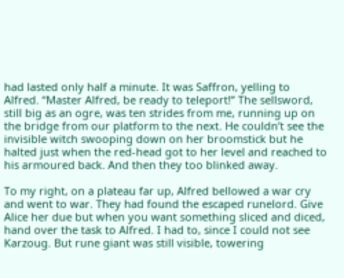had lasted only half a minute. It was Saffron, yelling to Alfred. “Master Alfred, be ready to teleport!” The sellsword, still big as an ogre, was ten strides from me, running up on the bridge from our platform to the next. He couldn’t see the invisible witch swooping down on her broomstick but he halted just when the red-head got to her level and reached to his armoured back. And then they too blinked away.

To my right, on a plateau far up, Alfred bellowed a war cry and went to war. They had found the escaped runelord. Give Alice her due but when you want something sliced and diced, hand over the task to Alfred. I had to, since I could not see Karzoug. But rune giant was still visible, towering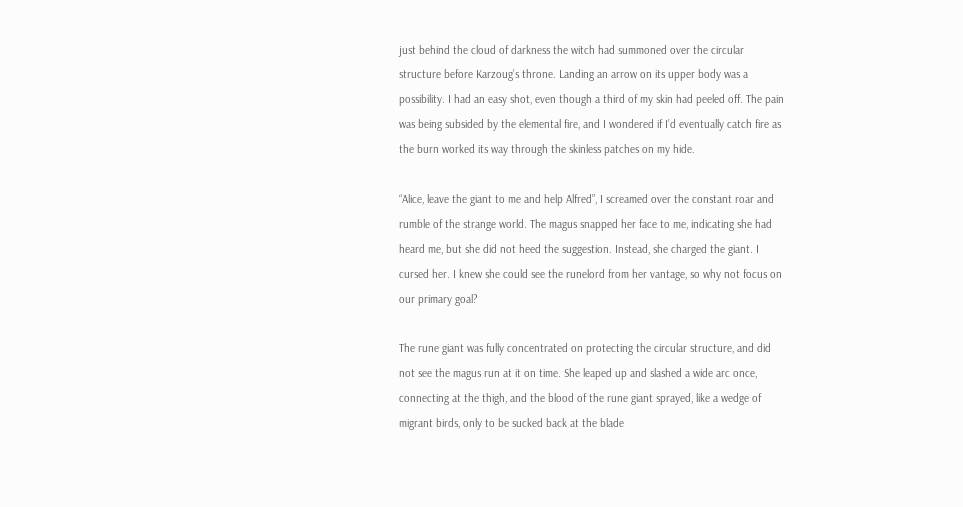just behind the cloud of darkness the witch had summoned over the circular structure before Karzoug’s throne. Landing an arrow on its upper body was a possibility. I had an easy shot, even though a third of my skin had peeled off. The pain was being subsided by the elemental fire, and I wondered if I’d eventually catch fire as the burn worked its way through the skinless patches on my hide.

“Alice, leave the giant to me and help Alfred”, I screamed over the constant roar and rumble of the strange world. The magus snapped her face to me, indicating she had heard me, but she did not heed the suggestion. Instead, she charged the giant. I cursed her. I knew she could see the runelord from her vantage, so why not focus on our primary goal?

The rune giant was fully concentrated on protecting the circular structure, and did not see the magus run at it on time. She leaped up and slashed a wide arc once, connecting at the thigh, and the blood of the rune giant sprayed, like a wedge of migrant birds, only to be sucked back at the blade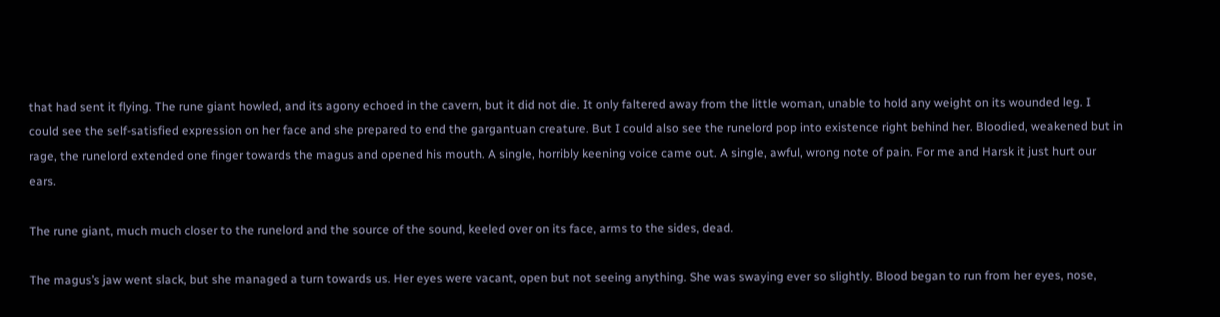that had sent it flying. The rune giant howled, and its agony echoed in the cavern, but it did not die. It only faltered away from the little woman, unable to hold any weight on its wounded leg. I could see the self-satisfied expression on her face and she prepared to end the gargantuan creature. But I could also see the runelord pop into existence right behind her. Bloodied, weakened but in rage, the runelord extended one finger towards the magus and opened his mouth. A single, horribly keening voice came out. A single, awful, wrong note of pain. For me and Harsk it just hurt our ears.

The rune giant, much much closer to the runelord and the source of the sound, keeled over on its face, arms to the sides, dead.

The magus’s jaw went slack, but she managed a turn towards us. Her eyes were vacant, open but not seeing anything. She was swaying ever so slightly. Blood began to run from her eyes, nose,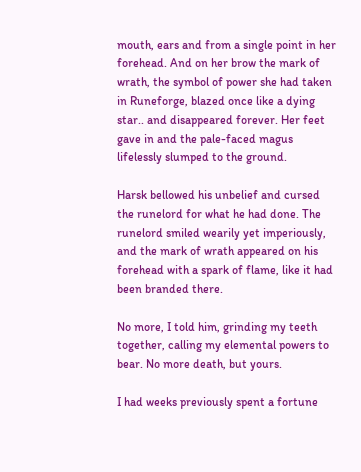mouth, ears and from a single point in her forehead. And on her brow the mark of wrath, the symbol of power she had taken in Runeforge, blazed once like a dying star.. and disappeared forever. Her feet gave in and the pale-faced magus lifelessly slumped to the ground.

Harsk bellowed his unbelief and cursed the runelord for what he had done. The runelord smiled wearily yet imperiously, and the mark of wrath appeared on his forehead with a spark of flame, like it had been branded there.

No more, I told him, grinding my teeth together, calling my elemental powers to bear. No more death, but yours.

I had weeks previously spent a fortune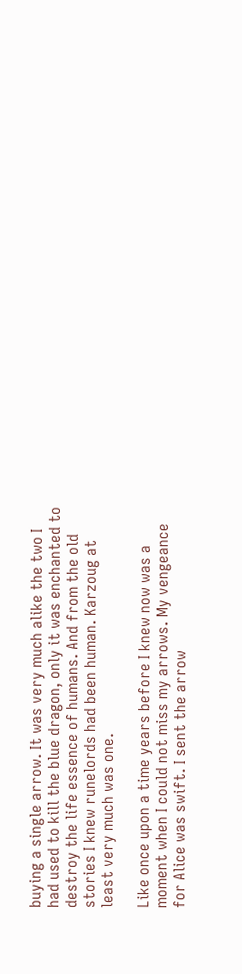buying a single arrow. It was very much alike the two I had used to kill the blue dragon, only it was enchanted to destroy the life essence of humans. And from the old stories I knew runelords had been human. Karzoug at least very much was one.

Like once upon a time years before I knew now was a moment when I could not miss my arrows. My vengeance for Alice was swift. I sent the arrow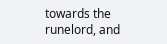towards the runelord, and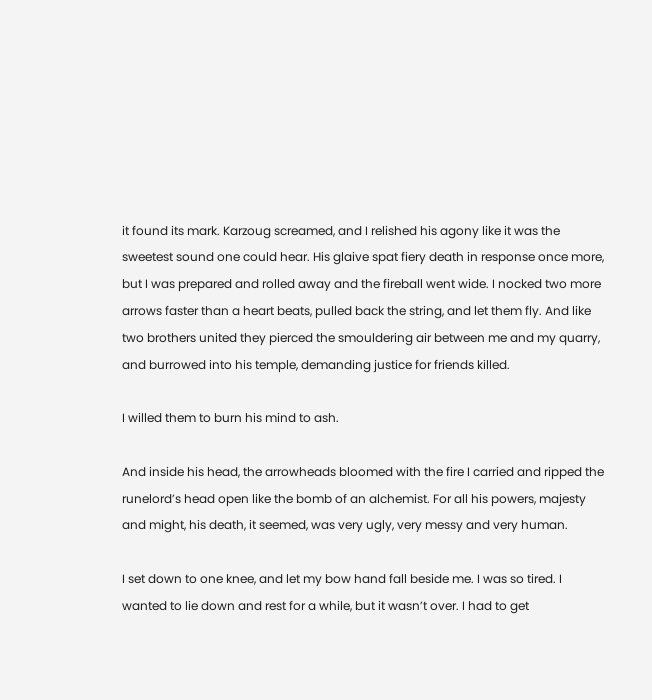it found its mark. Karzoug screamed, and I relished his agony like it was the sweetest sound one could hear. His glaive spat fiery death in response once more, but I was prepared and rolled away and the fireball went wide. I nocked two more arrows faster than a heart beats, pulled back the string, and let them fly. And like two brothers united they pierced the smouldering air between me and my quarry, and burrowed into his temple, demanding justice for friends killed.

I willed them to burn his mind to ash.

And inside his head, the arrowheads bloomed with the fire I carried and ripped the runelord’s head open like the bomb of an alchemist. For all his powers, majesty and might, his death, it seemed, was very ugly, very messy and very human.

I set down to one knee, and let my bow hand fall beside me. I was so tired. I wanted to lie down and rest for a while, but it wasn’t over. I had to get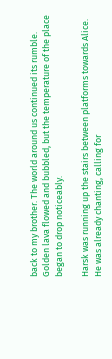back to my brother. The world around us continued its rumble. Golden lava flowed and bubbled, but the temperature of the place began to drop noticeably.

Harsk was running up the stairs between platforms towards Alice. He was already chanting, calling for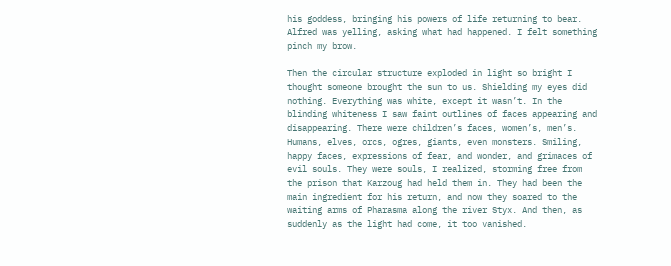his goddess, bringing his powers of life returning to bear. Alfred was yelling, asking what had happened. I felt something pinch my brow.

Then the circular structure exploded in light so bright I thought someone brought the sun to us. Shielding my eyes did nothing. Everything was white, except it wasn’t. In the blinding whiteness I saw faint outlines of faces appearing and disappearing. There were children’s faces, women’s, men’s. Humans, elves, orcs, ogres, giants, even monsters. Smiling, happy faces, expressions of fear, and wonder, and grimaces of evil souls. They were souls, I realized, storming free from the prison that Karzoug had held them in. They had been the main ingredient for his return, and now they soared to the waiting arms of Pharasma along the river Styx. And then, as suddenly as the light had come, it too vanished.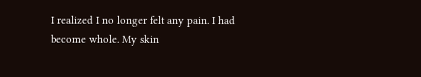I realized I no longer felt any pain. I had become whole. My skin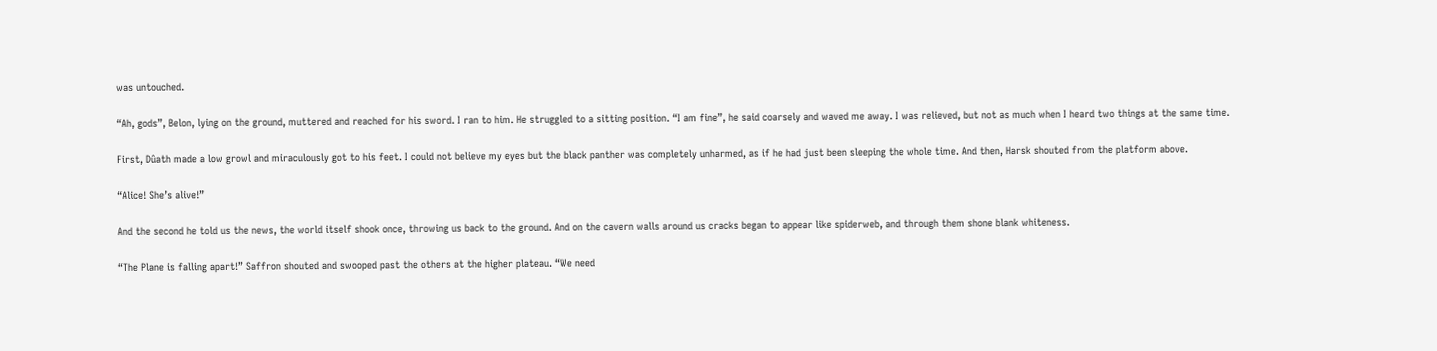was untouched.

“Ah, gods”, Belon, lying on the ground, muttered and reached for his sword. I ran to him. He struggled to a sitting position. “I am fine”, he said coarsely and waved me away. I was relieved, but not as much when I heard two things at the same time.

First, Dûath made a low growl and miraculously got to his feet. I could not believe my eyes but the black panther was completely unharmed, as if he had just been sleeping the whole time. And then, Harsk shouted from the platform above.

“Alice! She’s alive!”

And the second he told us the news, the world itself shook once, throwing us back to the ground. And on the cavern walls around us cracks began to appear like spiderweb, and through them shone blank whiteness.

“The Plane is falling apart!” Saffron shouted and swooped past the others at the higher plateau. “We need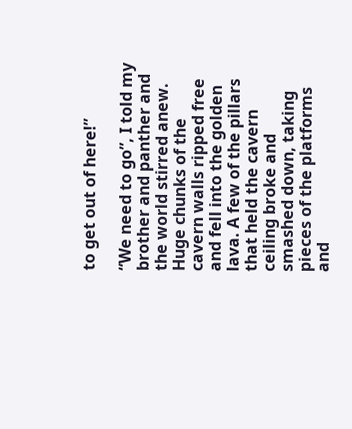to get out of here!”

“We need to go”, I told my brother and panther and the world stirred anew. Huge chunks of the cavern walls ripped free and fell into the golden lava. A few of the pillars that held the cavern ceiling broke and smashed down, taking pieces of the platforms and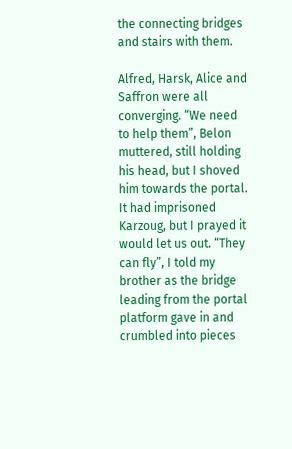the connecting bridges and stairs with them.

Alfred, Harsk, Alice and Saffron were all converging. “We need to help them”, Belon muttered, still holding his head, but I shoved him towards the portal. It had imprisoned Karzoug, but I prayed it would let us out. “They can fly”, I told my brother as the bridge leading from the portal platform gave in and crumbled into pieces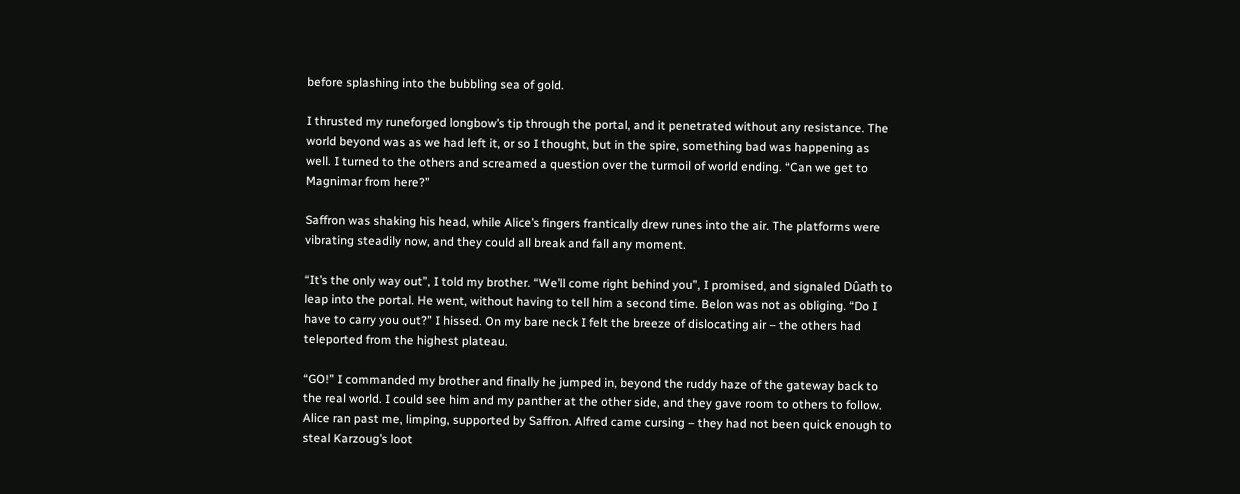before splashing into the bubbling sea of gold.

I thrusted my runeforged longbow’s tip through the portal, and it penetrated without any resistance. The world beyond was as we had left it, or so I thought, but in the spire, something bad was happening as well. I turned to the others and screamed a question over the turmoil of world ending. “Can we get to Magnimar from here?”

Saffron was shaking his head, while Alice’s fingers frantically drew runes into the air. The platforms were vibrating steadily now, and they could all break and fall any moment.

“It’s the only way out”, I told my brother. “We’ll come right behind you”, I promised, and signaled Dûath to leap into the portal. He went, without having to tell him a second time. Belon was not as obliging. “Do I have to carry you out?” I hissed. On my bare neck I felt the breeze of dislocating air – the others had teleported from the highest plateau.

“GO!” I commanded my brother and finally he jumped in, beyond the ruddy haze of the gateway back to the real world. I could see him and my panther at the other side, and they gave room to others to follow. Alice ran past me, limping, supported by Saffron. Alfred came cursing – they had not been quick enough to steal Karzoug’s loot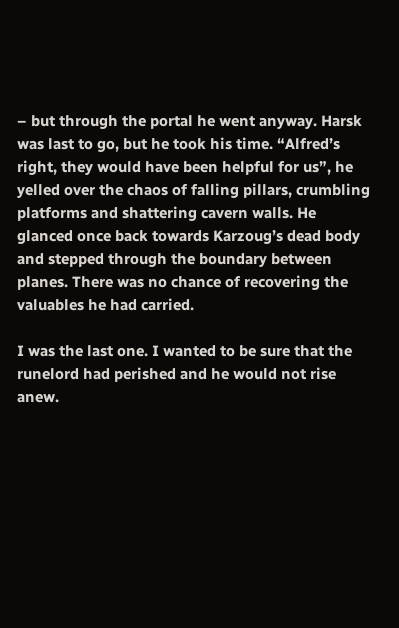– but through the portal he went anyway. Harsk was last to go, but he took his time. “Alfred’s right, they would have been helpful for us”, he yelled over the chaos of falling pillars, crumbling platforms and shattering cavern walls. He glanced once back towards Karzoug’s dead body and stepped through the boundary between planes. There was no chance of recovering the valuables he had carried.

I was the last one. I wanted to be sure that the runelord had perished and he would not rise anew.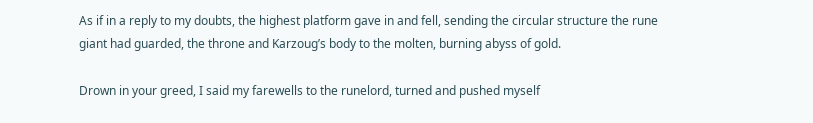As if in a reply to my doubts, the highest platform gave in and fell, sending the circular structure the rune giant had guarded, the throne and Karzoug’s body to the molten, burning abyss of gold.

Drown in your greed, I said my farewells to the runelord, turned and pushed myself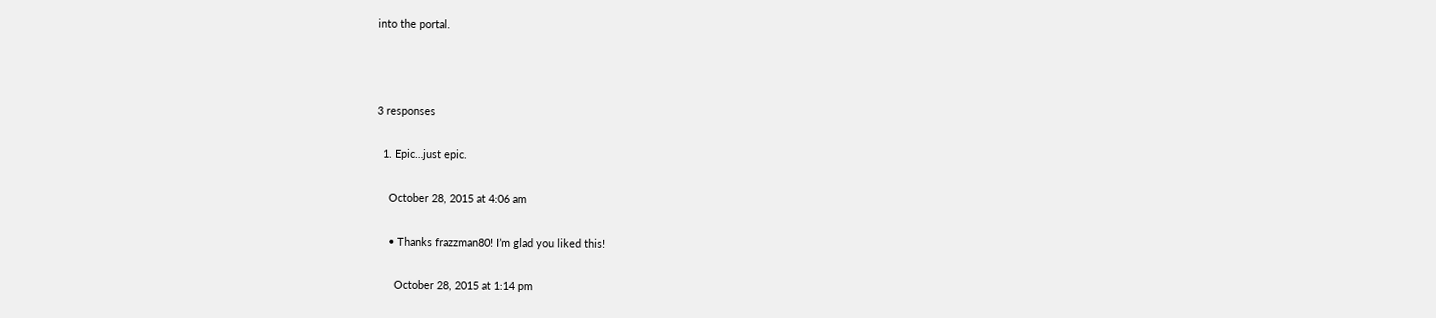into the portal.



3 responses

  1. Epic…just epic.

    October 28, 2015 at 4:06 am

    • Thanks frazzman80! I’m glad you liked this!

      October 28, 2015 at 1:14 pm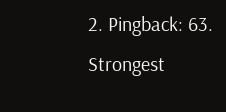2. Pingback: 63. Strongest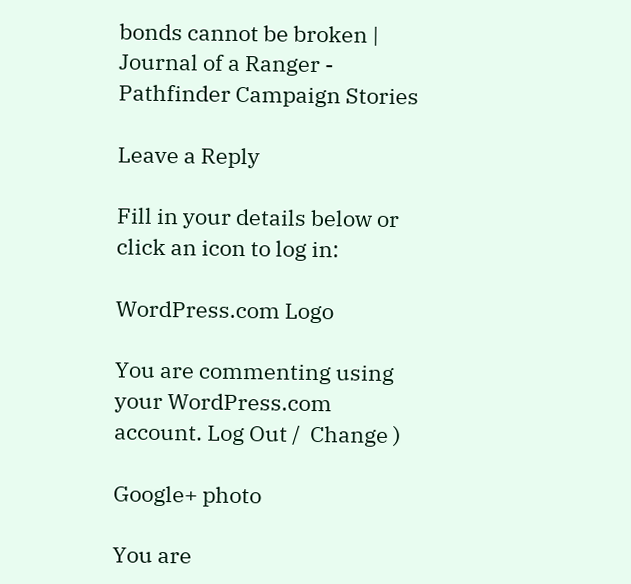bonds cannot be broken | Journal of a Ranger - Pathfinder Campaign Stories

Leave a Reply

Fill in your details below or click an icon to log in:

WordPress.com Logo

You are commenting using your WordPress.com account. Log Out /  Change )

Google+ photo

You are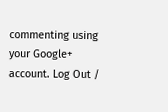commenting using your Google+ account. Log Out /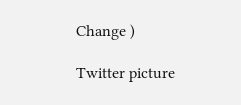Change )

Twitter picture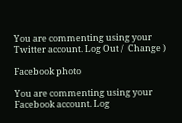You are commenting using your Twitter account. Log Out /  Change )

Facebook photo

You are commenting using your Facebook account. Log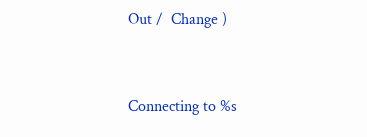Out /  Change )


Connecting to %s